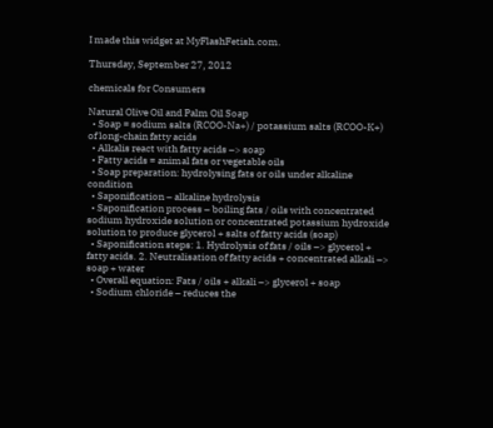I made this widget at MyFlashFetish.com.

Thursday, September 27, 2012

chemicals for Consumers

Natural Olive Oil and Palm Oil Soap
  • Soap = sodium salts (RCOO-Na+) / potassium salts (RCOO-K+)  of long-chain fatty acids
  • Alkalis react with fatty acids –> soap
  • Fatty acids = animal fats or vegetable oils
  • Soap preparation: hydrolysing fats or oils under alkaline condition
  • Saponification – alkaline hydrolysis
  • Saponification process – boiling fats / oils with concentrated sodium hydroxide solution or concentrated potassium hydroxide solution to produce glycerol + salts of fatty acids (soap)
  • Saponification steps: 1. Hydrolysis of fats / oils –> glycerol + fatty acids. 2. Neutralisation of fatty acids + concentrated alkali –> soap + water
  • Overall equation: Fats / oils + alkali –> glycerol + soap
  • Sodium chloride – reduces the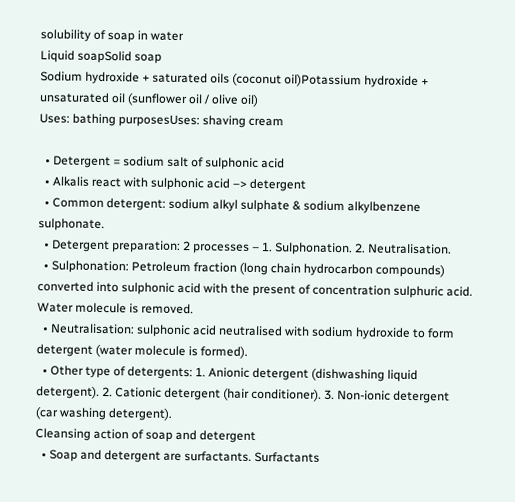solubility of soap in water
Liquid soapSolid soap
Sodium hydroxide + saturated oils (coconut oil)Potassium hydroxide + unsaturated oil (sunflower oil / olive oil)
Uses: bathing purposesUses: shaving cream

  • Detergent = sodium salt of sulphonic acid
  • Alkalis react with sulphonic acid –> detergent
  • Common detergent: sodium alkyl sulphate & sodium alkylbenzene sulphonate.
  • Detergent preparation: 2 processes – 1. Sulphonation. 2. Neutralisation.
  • Sulphonation: Petroleum fraction (long chain hydrocarbon compounds) converted into sulphonic acid with the present of concentration sulphuric acid. Water molecule is removed.
  • Neutralisation: sulphonic acid neutralised with sodium hydroxide to form detergent (water molecule is formed).
  • Other type of detergents: 1. Anionic detergent (dishwashing liquid detergent). 2. Cationic detergent (hair conditioner). 3. Non-ionic detergent (car washing detergent).
Cleansing action of soap and detergent
  • Soap and detergent are surfactants. Surfactants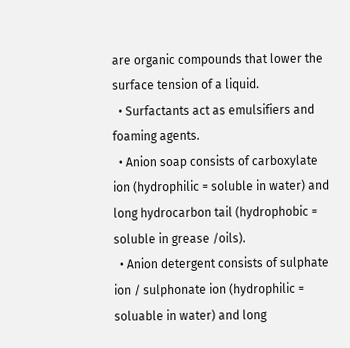are organic compounds that lower the surface tension of a liquid.
  • Surfactants act as emulsifiers and foaming agents.
  • Anion soap consists of carboxylate ion (hydrophilic = soluble in water) and long hydrocarbon tail (hydrophobic = soluble in grease /oils).
  • Anion detergent consists of sulphate ion / sulphonate ion (hydrophilic = soluable in water) and long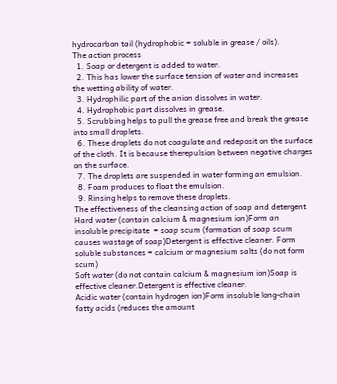hydrocarbon tail (hydrophobic = soluble in grease / oils).
The action process
  1. Soap or detergent is added to water.
  2. This has lower the surface tension of water and increases the wetting ability of water.
  3. Hydrophilic part of the anion dissolves in water.
  4. Hydrophobic part dissolves in grease.
  5. Scrubbing helps to pull the grease free and break the grease into small droplets.
  6. These droplets do not coagulate and redeposit on the surface of the cloth. It is because therepulsion between negative charges on the surface.
  7. The droplets are suspended in water forming an emulsion.
  8. Foam produces to float the emulsion.
  9. Rinsing helps to remove these droplets.
The effectiveness of the cleansing action of soap and detergent
Hard water (contain calcium & magnesium ion)Form an insoluble precipitate  = soap scum (formation of soap scum causes wastage of soap)Detergent is effective cleaner. Form soluble substances = calcium or magnesium salts (do not form scum)
Soft water (do not contain calcium & magnesium ion)Soap is effective cleaner.Detergent is effective cleaner.
Acidic water (contain hydrogen ion)Form insoluble long-chain fatty acids (reduces the amount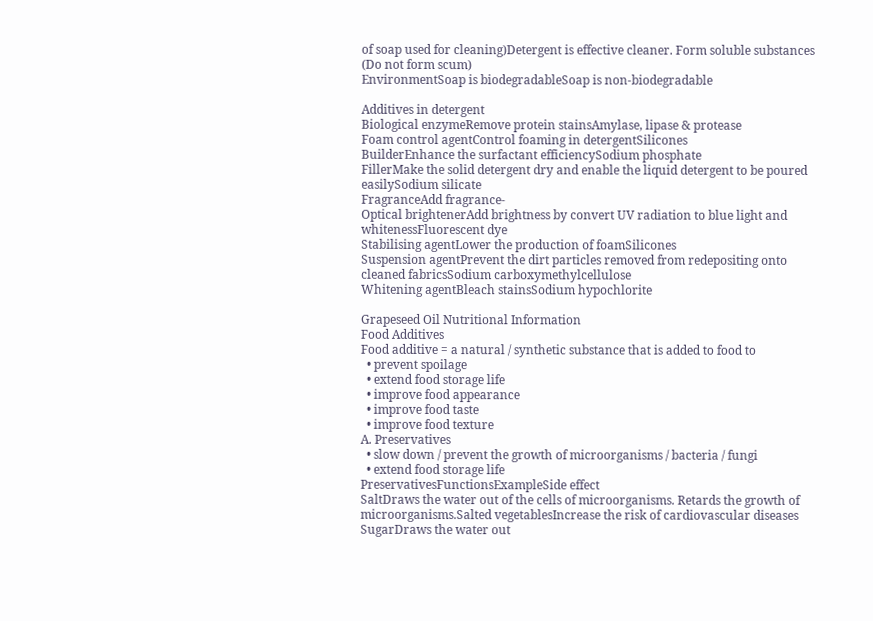of soap used for cleaning)Detergent is effective cleaner. Form soluble substances (Do not form scum)
EnvironmentSoap is biodegradableSoap is non-biodegradable

Additives in detergent
Biological enzymeRemove protein stainsAmylase, lipase & protease
Foam control agentControl foaming in detergentSilicones
BuilderEnhance the surfactant efficiencySodium phosphate
FillerMake the solid detergent dry and enable the liquid detergent to be poured easilySodium silicate
FragranceAdd fragrance-
Optical brightenerAdd brightness by convert UV radiation to blue light and whitenessFluorescent dye
Stabilising agentLower the production of foamSilicones
Suspension agentPrevent the dirt particles removed from redepositing onto cleaned fabricsSodium carboxymethylcellulose
Whitening agentBleach stainsSodium hypochlorite

Grapeseed Oil Nutritional Information
Food Additives
Food additive = a natural / synthetic substance that is added to food to
  • prevent spoilage
  • extend food storage life
  • improve food appearance
  • improve food taste
  • improve food texture
A. Preservatives
  • slow down / prevent the growth of microorganisms / bacteria / fungi
  • extend food storage life
PreservativesFunctionsExampleSide effect
SaltDraws the water out of the cells of microorganisms. Retards the growth of microorganisms.Salted vegetablesIncrease the risk of cardiovascular diseases
SugarDraws the water out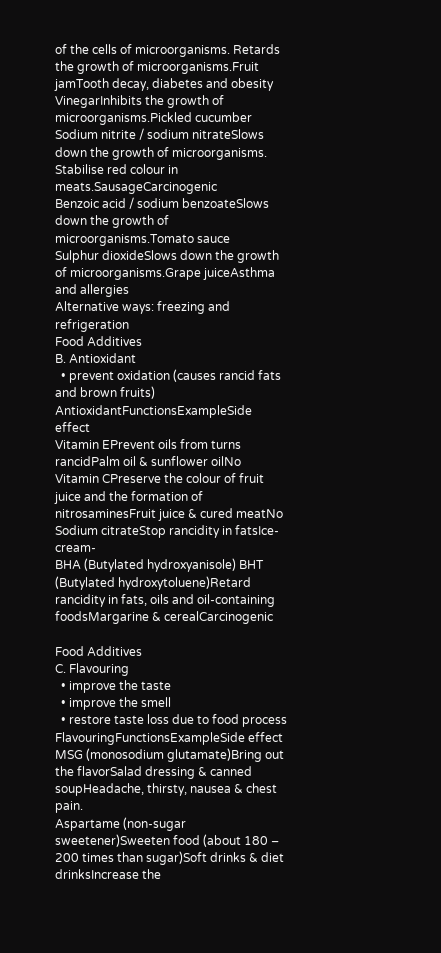of the cells of microorganisms. Retards the growth of microorganisms.Fruit jamTooth decay, diabetes and obesity
VinegarInhibits the growth of microorganisms.Pickled cucumber
Sodium nitrite / sodium nitrateSlows down the growth of microorganisms. Stabilise red colour in meats.SausageCarcinogenic
Benzoic acid / sodium benzoateSlows down the growth of microorganisms.Tomato sauce
Sulphur dioxideSlows down the growth of microorganisms.Grape juiceAsthma and allergies
Alternative ways: freezing and refrigeration
Food Additives
B. Antioxidant
  • prevent oxidation (causes rancid fats and brown fruits)
AntioxidantFunctionsExampleSide effect
Vitamin EPrevent oils from turns rancidPalm oil & sunflower oilNo
Vitamin CPreserve the colour of fruit juice and the formation of nitrosaminesFruit juice & cured meatNo
Sodium citrateStop rancidity in fatsIce-cream-
BHA (Butylated hydroxyanisole) BHT (Butylated hydroxytoluene)Retard rancidity in fats, oils and oil-containing foodsMargarine & cerealCarcinogenic

Food Additives
C. Flavouring
  • improve the taste
  • improve the smell
  • restore taste loss due to food process
FlavouringFunctionsExampleSide effect
MSG (monosodium glutamate)Bring out the flavorSalad dressing & canned soupHeadache, thirsty, nausea & chest pain.
Aspartame (non-sugar sweetener)Sweeten food (about 180 – 200 times than sugar)Soft drinks & diet drinksIncrease the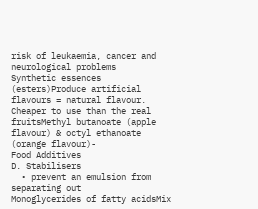risk of leukaemia, cancer and neurological problems
Synthetic essences (esters)Produce artificial flavours = natural flavour. Cheaper to use than the real fruitsMethyl butanoate (apple flavour) & octyl ethanoate (orange flavour)-
Food Additives
D. Stabilisers
  • prevent an emulsion from separating out
Monoglycerides of fatty acidsMix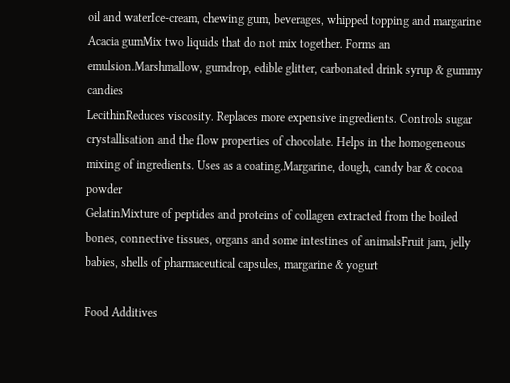oil and waterIce-cream, chewing gum, beverages, whipped topping and margarine
Acacia gumMix two liquids that do not mix together. Forms an emulsion.Marshmallow, gumdrop, edible glitter, carbonated drink syrup & gummy candies
LecithinReduces viscosity. Replaces more expensive ingredients. Controls sugar crystallisation and the flow properties of chocolate. Helps in the homogeneous mixing of ingredients. Uses as a coating.Margarine, dough, candy bar & cocoa powder
GelatinMixture of peptides and proteins of collagen extracted from the boiled bones, connective tissues, organs and some intestines of animalsFruit jam, jelly babies, shells of pharmaceutical capsules, margarine & yogurt

Food Additives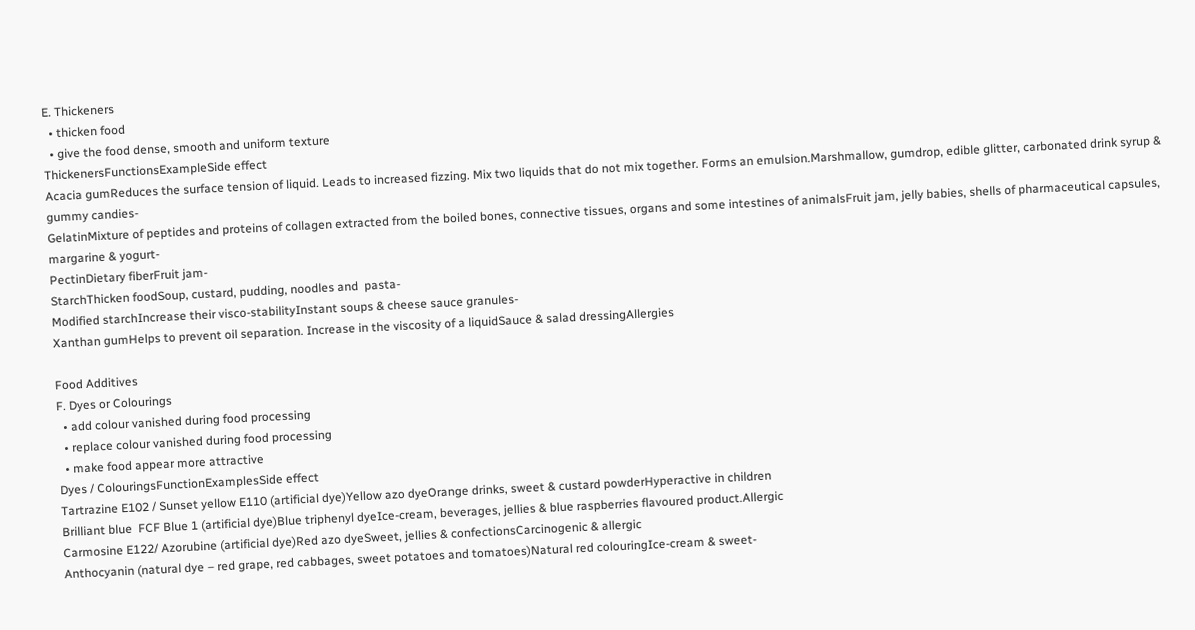E. Thickeners
  • thicken food
  • give the food dense, smooth and uniform texture
ThickenersFunctionsExampleSide effect
Acacia gumReduces the surface tension of liquid. Leads to increased fizzing. Mix two liquids that do not mix together. Forms an emulsion.Marshmallow, gumdrop, edible glitter, carbonated drink syrup & gummy candies-
GelatinMixture of peptides and proteins of collagen extracted from the boiled bones, connective tissues, organs and some intestines of animalsFruit jam, jelly babies, shells of pharmaceutical capsules, margarine & yogurt-
PectinDietary fiberFruit jam-
StarchThicken foodSoup, custard, pudding, noodles and  pasta-
Modified starchIncrease their visco-stabilityInstant soups & cheese sauce granules-
Xanthan gumHelps to prevent oil separation. Increase in the viscosity of a liquidSauce & salad dressingAllergies

Food Additives
F. Dyes or Colourings
  • add colour vanished during food processing
  • replace colour vanished during food processing
  • make food appear more attractive
Dyes / ColouringsFunctionExamplesSide effect
Tartrazine E102 / Sunset yellow E110 (artificial dye)Yellow azo dyeOrange drinks, sweet & custard powderHyperactive in children
Brilliant blue  FCF Blue 1 (artificial dye)Blue triphenyl dyeIce-cream, beverages, jellies & blue raspberries flavoured product.Allergic
Carmosine E122/ Azorubine (artificial dye)Red azo dyeSweet, jellies & confectionsCarcinogenic & allergic
Anthocyanin (natural dye – red grape, red cabbages, sweet potatoes and tomatoes)Natural red colouringIce-cream & sweet-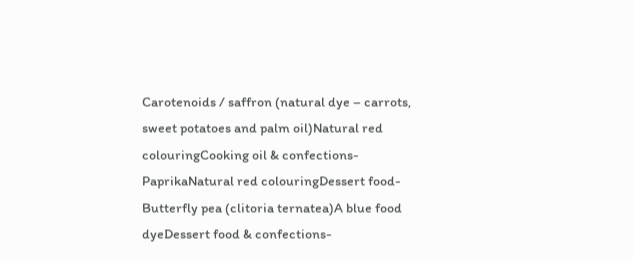Carotenoids / saffron (natural dye – carrots, sweet potatoes and palm oil)Natural red colouringCooking oil & confections-
PaprikaNatural red colouringDessert food-
Butterfly pea (clitoria ternatea)A blue food dyeDessert food & confections-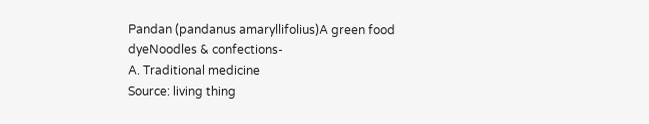Pandan (pandanus amaryllifolius)A green food dyeNoodles & confections-
A. Traditional medicine
Source: living thing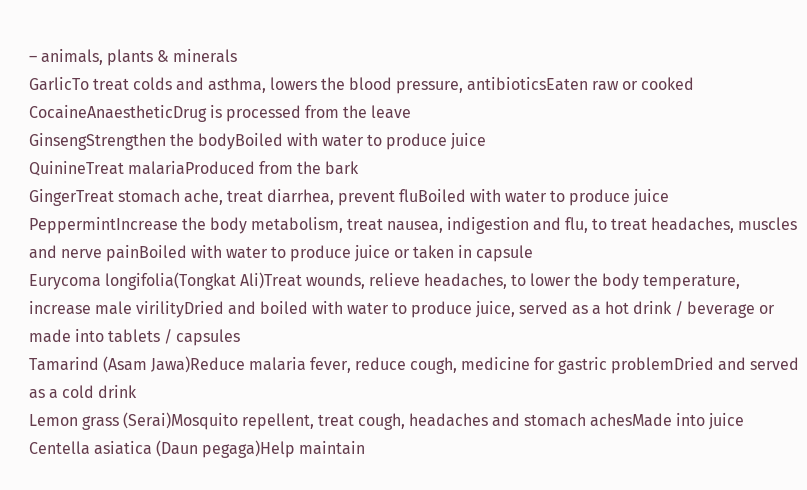– animals, plants & minerals
GarlicTo treat colds and asthma, lowers the blood pressure, antibioticsEaten raw or cooked
CocaineAnaestheticDrug is processed from the leave
GinsengStrengthen the bodyBoiled with water to produce juice
QuinineTreat malariaProduced from the bark
GingerTreat stomach ache, treat diarrhea, prevent fluBoiled with water to produce juice
PeppermintIncrease the body metabolism, treat nausea, indigestion and flu, to treat headaches, muscles and nerve painBoiled with water to produce juice or taken in capsule
Eurycoma longifolia(Tongkat Ali)Treat wounds, relieve headaches, to lower the body temperature, increase male virilityDried and boiled with water to produce juice, served as a hot drink / beverage or made into tablets / capsules
Tamarind (Asam Jawa)Reduce malaria fever, reduce cough, medicine for gastric problemDried and served as a cold drink
Lemon grass (Serai)Mosquito repellent, treat cough, headaches and stomach achesMade into juice
Centella asiatica (Daun pegaga)Help maintain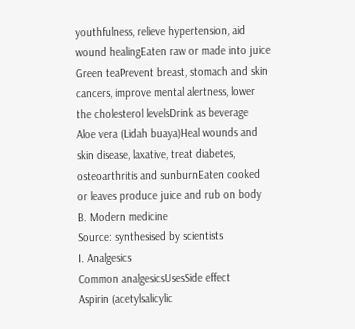youthfulness, relieve hypertension, aid wound healingEaten raw or made into juice
Green teaPrevent breast, stomach and skin cancers, improve mental alertness, lower the cholesterol levelsDrink as beverage
Aloe vera (Lidah buaya)Heal wounds and skin disease, laxative, treat diabetes, osteoarthritis and sunburnEaten cooked or leaves produce juice and rub on body
B. Modern medicine
Source: synthesised by scientists
I. Analgesics
Common analgesicsUsesSide effect
Aspirin (acetylsalicylic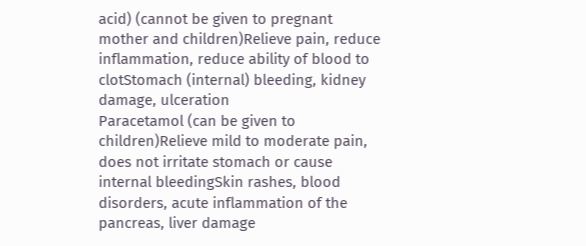acid) (cannot be given to pregnant mother and children)Relieve pain, reduce inflammation, reduce ability of blood to clotStomach (internal) bleeding, kidney damage, ulceration
Paracetamol (can be given to children)Relieve mild to moderate pain, does not irritate stomach or cause internal bleedingSkin rashes, blood disorders, acute inflammation of the pancreas, liver damage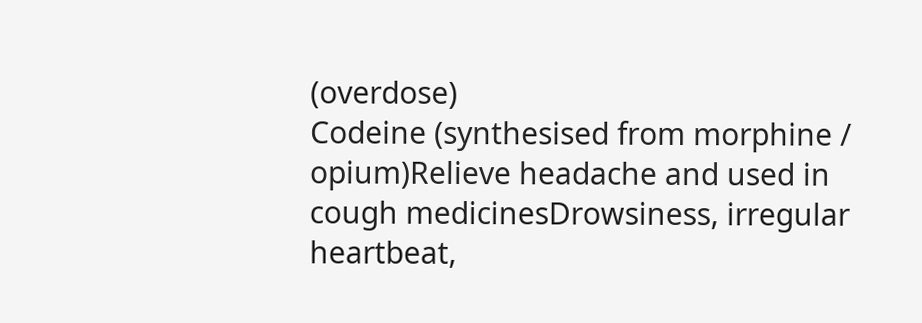(overdose)
Codeine (synthesised from morphine / opium)Relieve headache and used in cough medicinesDrowsiness, irregular heartbeat,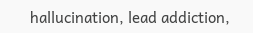hallucination, lead addiction,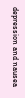depression and nausea